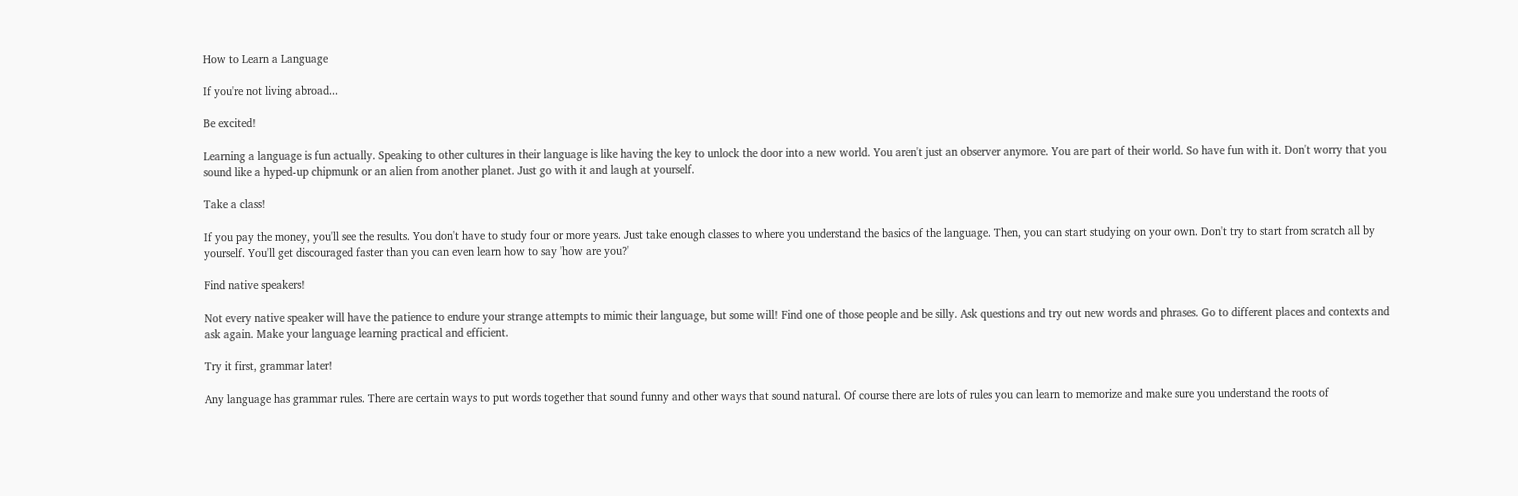How to Learn a Language

If you're not living abroad...

Be excited!

Learning a language is fun actually. Speaking to other cultures in their language is like having the key to unlock the door into a new world. You aren't just an observer anymore. You are part of their world. So have fun with it. Don't worry that you sound like a hyped-up chipmunk or an alien from another planet. Just go with it and laugh at yourself.

Take a class!

If you pay the money, you'll see the results. You don't have to study four or more years. Just take enough classes to where you understand the basics of the language. Then, you can start studying on your own. Don't try to start from scratch all by yourself. You'll get discouraged faster than you can even learn how to say 'how are you?'

Find native speakers!

Not every native speaker will have the patience to endure your strange attempts to mimic their language, but some will! Find one of those people and be silly. Ask questions and try out new words and phrases. Go to different places and contexts and ask again. Make your language learning practical and efficient.

Try it first, grammar later!

Any language has grammar rules. There are certain ways to put words together that sound funny and other ways that sound natural. Of course there are lots of rules you can learn to memorize and make sure you understand the roots of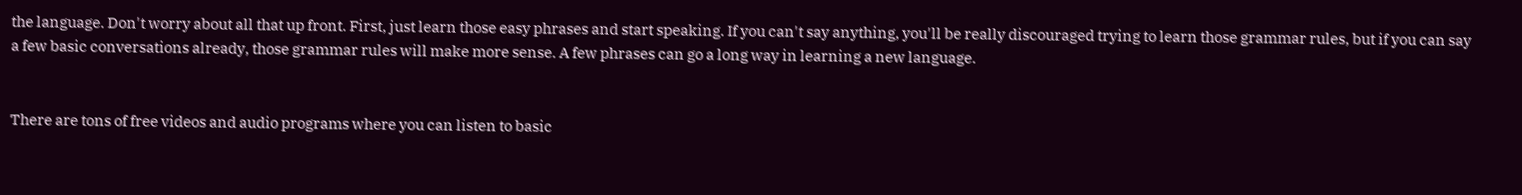the language. Don't worry about all that up front. First, just learn those easy phrases and start speaking. If you can't say anything, you'll be really discouraged trying to learn those grammar rules, but if you can say a few basic conversations already, those grammar rules will make more sense. A few phrases can go a long way in learning a new language.


There are tons of free videos and audio programs where you can listen to basic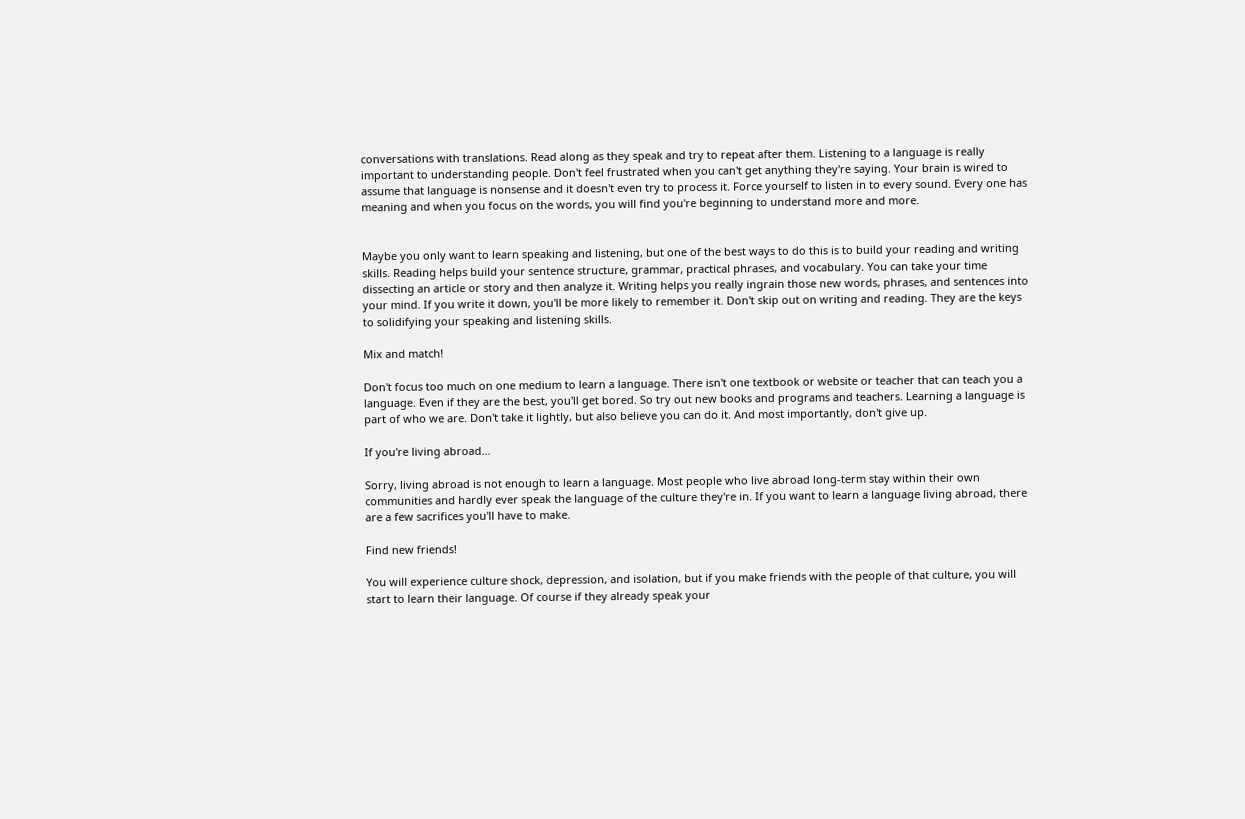conversations with translations. Read along as they speak and try to repeat after them. Listening to a language is really important to understanding people. Don't feel frustrated when you can't get anything they're saying. Your brain is wired to assume that language is nonsense and it doesn't even try to process it. Force yourself to listen in to every sound. Every one has meaning and when you focus on the words, you will find you're beginning to understand more and more.


Maybe you only want to learn speaking and listening, but one of the best ways to do this is to build your reading and writing skills. Reading helps build your sentence structure, grammar, practical phrases, and vocabulary. You can take your time dissecting an article or story and then analyze it. Writing helps you really ingrain those new words, phrases, and sentences into your mind. If you write it down, you'll be more likely to remember it. Don't skip out on writing and reading. They are the keys to solidifying your speaking and listening skills.

Mix and match!

Don't focus too much on one medium to learn a language. There isn't one textbook or website or teacher that can teach you a language. Even if they are the best, you'll get bored. So try out new books and programs and teachers. Learning a language is part of who we are. Don't take it lightly, but also believe you can do it. And most importantly, don't give up.

If you're living abroad...

Sorry, living abroad is not enough to learn a language. Most people who live abroad long-term stay within their own communities and hardly ever speak the language of the culture they're in. If you want to learn a language living abroad, there are a few sacrifices you'll have to make.

Find new friends!

You will experience culture shock, depression, and isolation, but if you make friends with the people of that culture, you will start to learn their language. Of course if they already speak your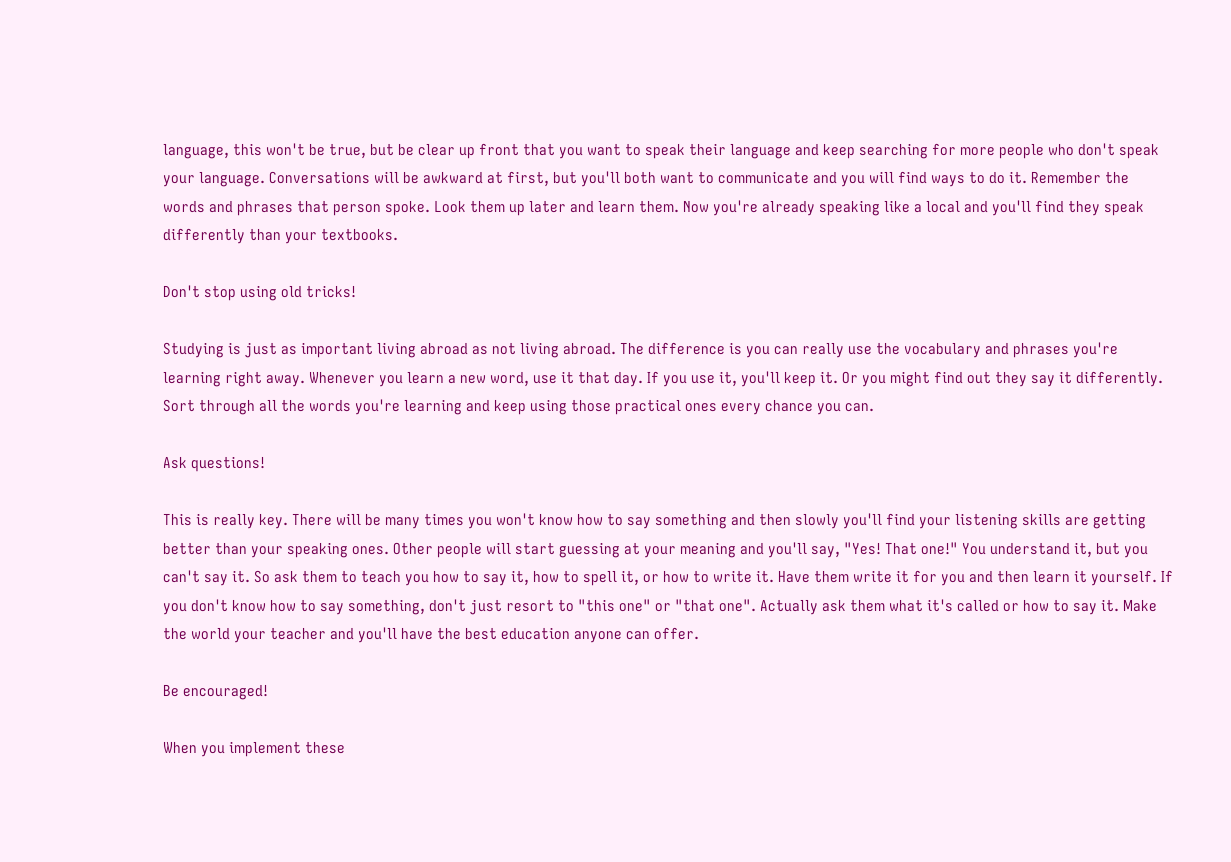language, this won't be true, but be clear up front that you want to speak their language and keep searching for more people who don't speak your language. Conversations will be awkward at first, but you'll both want to communicate and you will find ways to do it. Remember the words and phrases that person spoke. Look them up later and learn them. Now you're already speaking like a local and you'll find they speak differently than your textbooks.

Don't stop using old tricks!

Studying is just as important living abroad as not living abroad. The difference is you can really use the vocabulary and phrases you're learning right away. Whenever you learn a new word, use it that day. If you use it, you'll keep it. Or you might find out they say it differently. Sort through all the words you're learning and keep using those practical ones every chance you can.

Ask questions!

This is really key. There will be many times you won't know how to say something and then slowly you'll find your listening skills are getting better than your speaking ones. Other people will start guessing at your meaning and you'll say, "Yes! That one!" You understand it, but you can't say it. So ask them to teach you how to say it, how to spell it, or how to write it. Have them write it for you and then learn it yourself. If you don't know how to say something, don't just resort to "this one" or "that one". Actually ask them what it's called or how to say it. Make the world your teacher and you'll have the best education anyone can offer.

Be encouraged!

When you implement these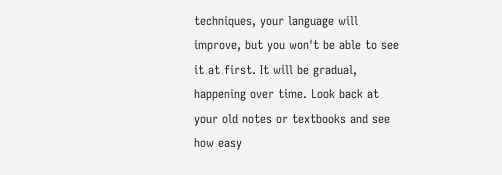techniques, your language will improve, but you won't be able to see it at first. It will be gradual, happening over time. Look back at your old notes or textbooks and see how easy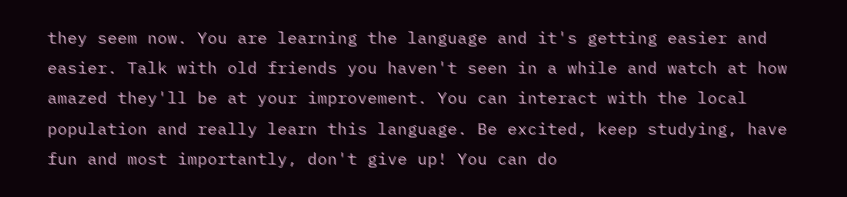they seem now. You are learning the language and it's getting easier and easier. Talk with old friends you haven't seen in a while and watch at how amazed they'll be at your improvement. You can interact with the local population and really learn this language. Be excited, keep studying, have fun and most importantly, don't give up! You can do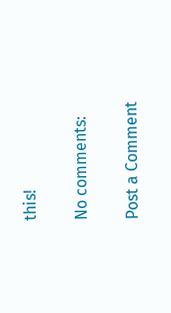this!

No comments:

Post a Comment